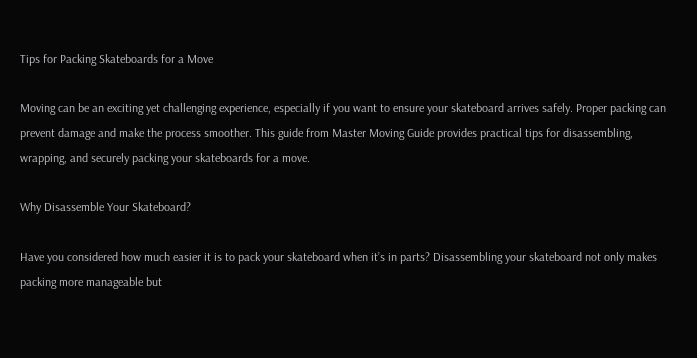Tips for Packing Skateboards for a Move

Moving can be an exciting yet challenging experience, especially if you want to ensure your skateboard arrives safely. Proper packing can prevent damage and make the process smoother. This guide from Master Moving Guide provides practical tips for disassembling, wrapping, and securely packing your skateboards for a move.

Why Disassemble Your Skateboard?

Have you considered how much easier it is to pack your skateboard when it’s in parts? Disassembling your skateboard not only makes packing more manageable but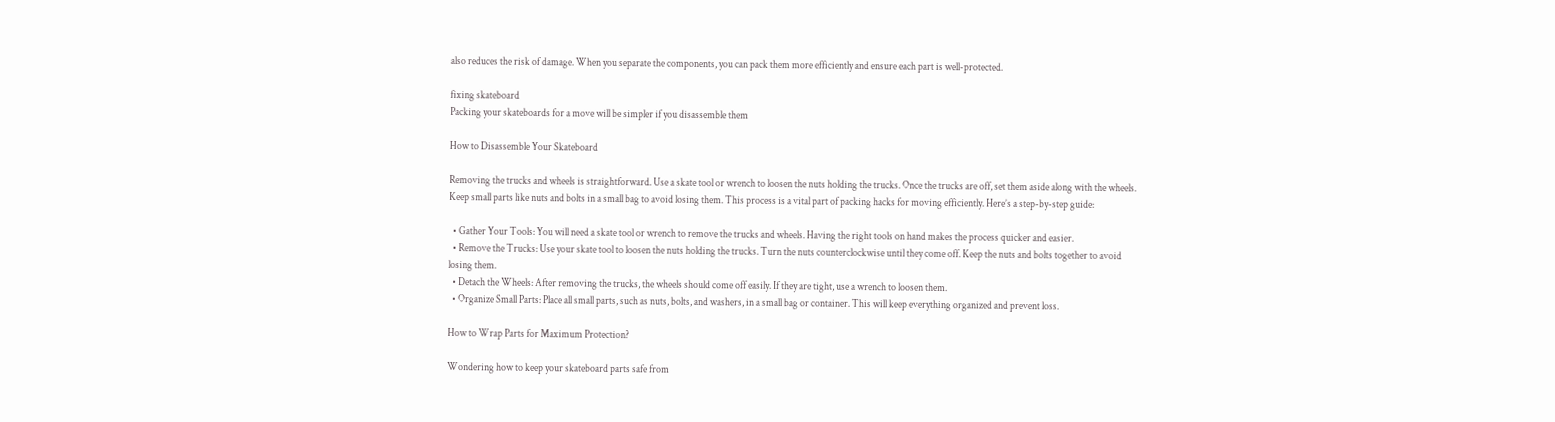also reduces the risk of damage. When you separate the components, you can pack them more efficiently and ensure each part is well-protected.

fixing skateboard
Packing your skateboards for a move will be simpler if you disassemble them

How to Disassemble Your Skateboard

Removing the trucks and wheels is straightforward. Use a skate tool or wrench to loosen the nuts holding the trucks. Once the trucks are off, set them aside along with the wheels. Keep small parts like nuts and bolts in a small bag to avoid losing them. This process is a vital part of packing hacks for moving efficiently. Here’s a step-by-step guide:

  • Gather Your Tools: You will need a skate tool or wrench to remove the trucks and wheels. Having the right tools on hand makes the process quicker and easier.
  • Remove the Trucks: Use your skate tool to loosen the nuts holding the trucks. Turn the nuts counterclockwise until they come off. Keep the nuts and bolts together to avoid losing them.
  • Detach the Wheels: After removing the trucks, the wheels should come off easily. If they are tight, use a wrench to loosen them.
  • Organize Small Parts: Place all small parts, such as nuts, bolts, and washers, in a small bag or container. This will keep everything organized and prevent loss.

How to Wrap Parts for Maximum Protection?

Wondering how to keep your skateboard parts safe from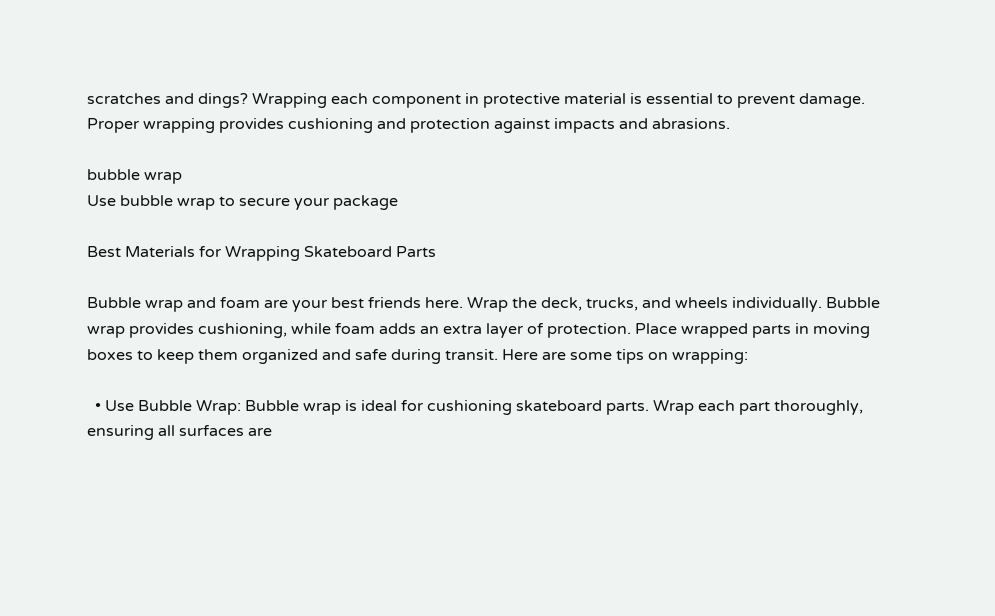scratches and dings? Wrapping each component in protective material is essential to prevent damage. Proper wrapping provides cushioning and protection against impacts and abrasions.

bubble wrap
Use bubble wrap to secure your package

Best Materials for Wrapping Skateboard Parts

Bubble wrap and foam are your best friends here. Wrap the deck, trucks, and wheels individually. Bubble wrap provides cushioning, while foam adds an extra layer of protection. Place wrapped parts in moving boxes to keep them organized and safe during transit. Here are some tips on wrapping:

  • Use Bubble Wrap: Bubble wrap is ideal for cushioning skateboard parts. Wrap each part thoroughly, ensuring all surfaces are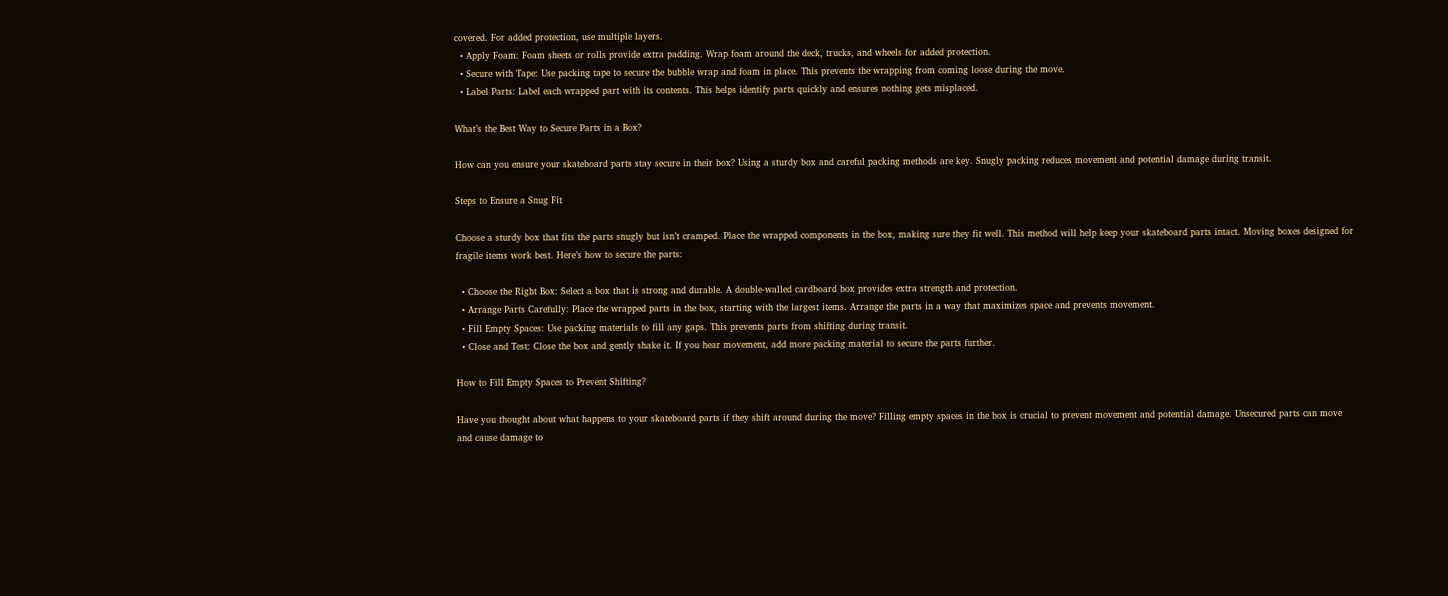covered. For added protection, use multiple layers.
  • Apply Foam: Foam sheets or rolls provide extra padding. Wrap foam around the deck, trucks, and wheels for added protection.
  • Secure with Tape: Use packing tape to secure the bubble wrap and foam in place. This prevents the wrapping from coming loose during the move.
  • Label Parts: Label each wrapped part with its contents. This helps identify parts quickly and ensures nothing gets misplaced.

What’s the Best Way to Secure Parts in a Box?

How can you ensure your skateboard parts stay secure in their box? Using a sturdy box and careful packing methods are key. Snugly packing reduces movement and potential damage during transit.

Steps to Ensure a Snug Fit

Choose a sturdy box that fits the parts snugly but isn’t cramped. Place the wrapped components in the box, making sure they fit well. This method will help keep your skateboard parts intact. Moving boxes designed for fragile items work best. Here’s how to secure the parts:

  • Choose the Right Box: Select a box that is strong and durable. A double-walled cardboard box provides extra strength and protection.
  • Arrange Parts Carefully: Place the wrapped parts in the box, starting with the largest items. Arrange the parts in a way that maximizes space and prevents movement.
  • Fill Empty Spaces: Use packing materials to fill any gaps. This prevents parts from shifting during transit.
  • Close and Test: Close the box and gently shake it. If you hear movement, add more packing material to secure the parts further.

How to Fill Empty Spaces to Prevent Shifting?

Have you thought about what happens to your skateboard parts if they shift around during the move? Filling empty spaces in the box is crucial to prevent movement and potential damage. Unsecured parts can move and cause damage to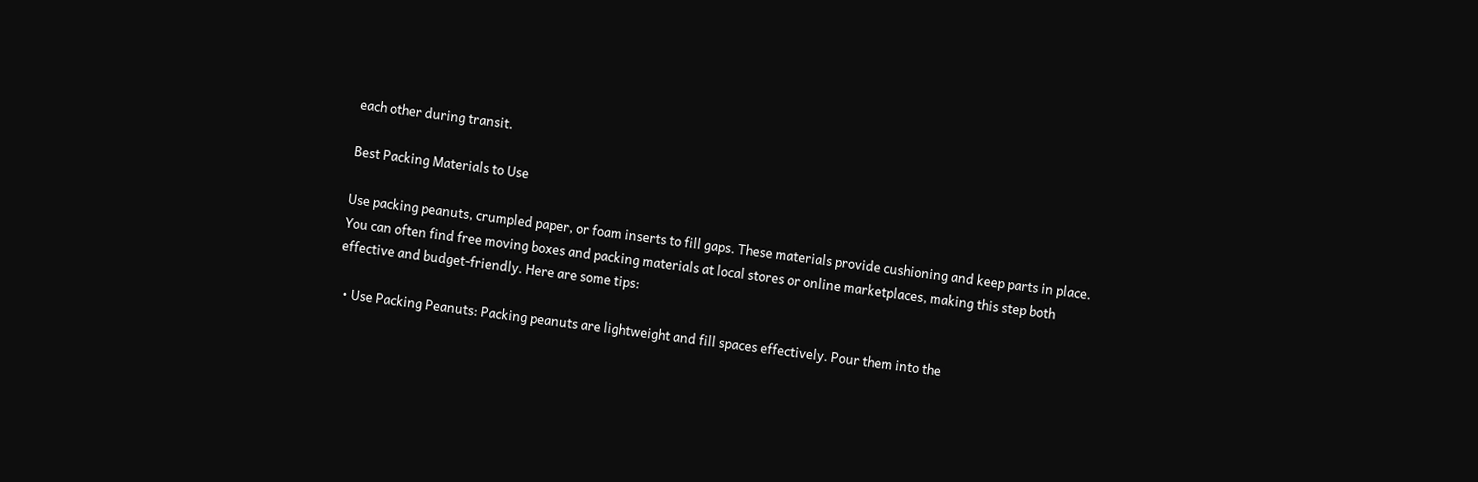each other during transit.

Best Packing Materials to Use

Use packing peanuts, crumpled paper, or foam inserts to fill gaps. These materials provide cushioning and keep parts in place. You can often find free moving boxes and packing materials at local stores or online marketplaces, making this step both effective and budget-friendly. Here are some tips:

  • Use Packing Peanuts: Packing peanuts are lightweight and fill spaces effectively. Pour them into the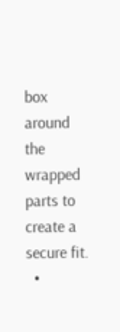box around the wrapped parts to create a secure fit.
  •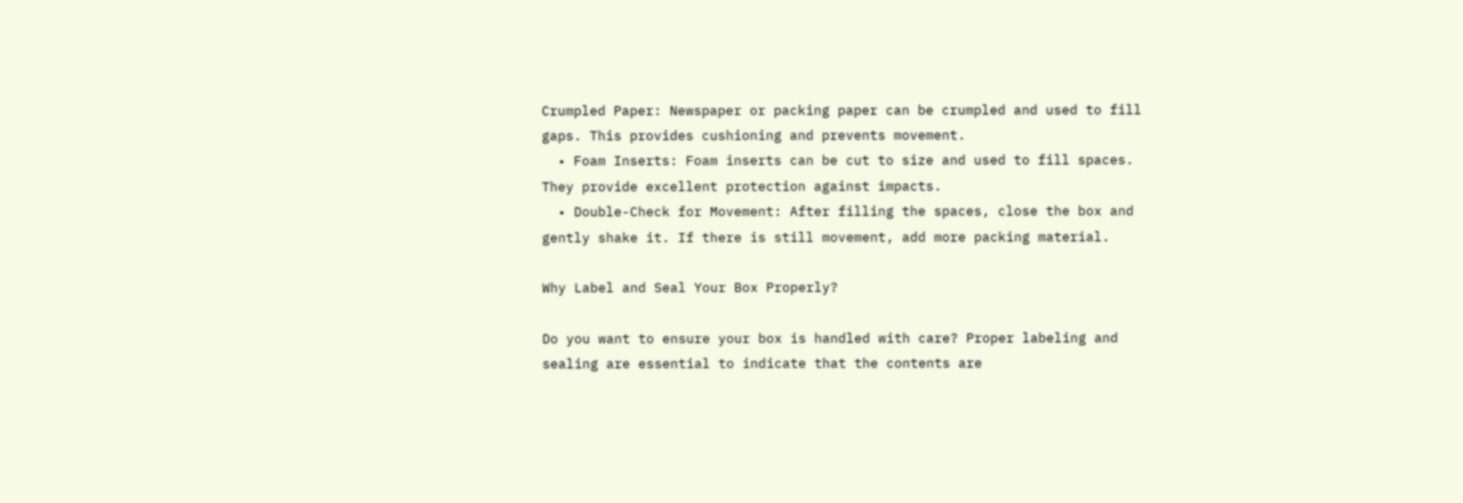Crumpled Paper: Newspaper or packing paper can be crumpled and used to fill gaps. This provides cushioning and prevents movement.
  • Foam Inserts: Foam inserts can be cut to size and used to fill spaces. They provide excellent protection against impacts.
  • Double-Check for Movement: After filling the spaces, close the box and gently shake it. If there is still movement, add more packing material.

Why Label and Seal Your Box Properly?

Do you want to ensure your box is handled with care? Proper labeling and sealing are essential to indicate that the contents are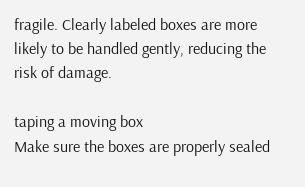fragile. Clearly labeled boxes are more likely to be handled gently, reducing the risk of damage.

taping a moving box
Make sure the boxes are properly sealed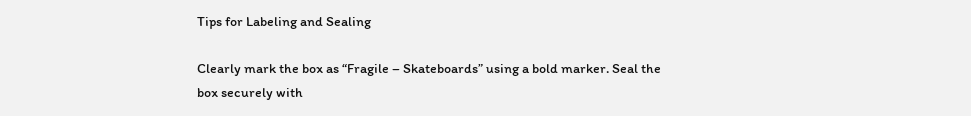Tips for Labeling and Sealing

Clearly mark the box as “Fragile – Skateboards” using a bold marker. Seal the box securely with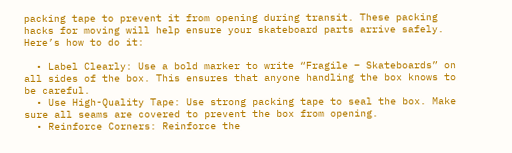packing tape to prevent it from opening during transit. These packing hacks for moving will help ensure your skateboard parts arrive safely. Here’s how to do it:

  • Label Clearly: Use a bold marker to write “Fragile – Skateboards” on all sides of the box. This ensures that anyone handling the box knows to be careful.
  • Use High-Quality Tape: Use strong packing tape to seal the box. Make sure all seams are covered to prevent the box from opening.
  • Reinforce Corners: Reinforce the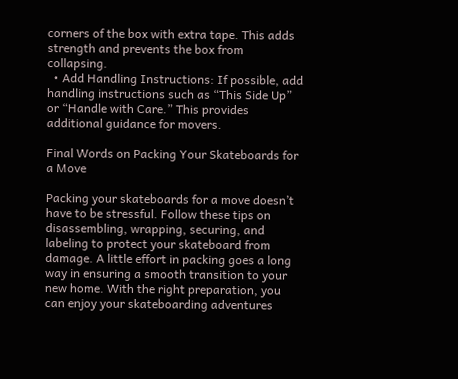corners of the box with extra tape. This adds strength and prevents the box from collapsing.
  • Add Handling Instructions: If possible, add handling instructions such as “This Side Up” or “Handle with Care.” This provides additional guidance for movers.

Final Words on Packing Your Skateboards for a Move

Packing your skateboards for a move doesn’t have to be stressful. Follow these tips on disassembling, wrapping, securing, and labeling to protect your skateboard from damage. A little effort in packing goes a long way in ensuring a smooth transition to your new home. With the right preparation, you can enjoy your skateboarding adventures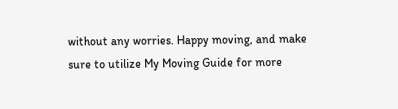without any worries. Happy moving, and make sure to utilize My Moving Guide for more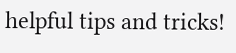helpful tips and tricks!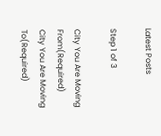Latest Posts

Step 1 of 3

City You Are Moving From(Required)
City You Are Moving To(Required)